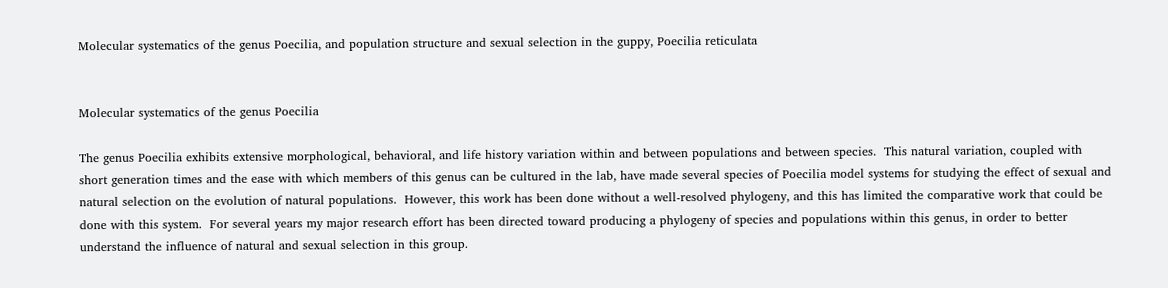Molecular systematics of the genus Poecilia, and population structure and sexual selection in the guppy, Poecilia reticulata


Molecular systematics of the genus Poecilia

The genus Poecilia exhibits extensive morphological, behavioral, and life history variation within and between populations and between species.  This natural variation, coupled with short generation times and the ease with which members of this genus can be cultured in the lab, have made several species of Poecilia model systems for studying the effect of sexual and natural selection on the evolution of natural populations.  However, this work has been done without a well-resolved phylogeny, and this has limited the comparative work that could be done with this system.  For several years my major research effort has been directed toward producing a phylogeny of species and populations within this genus, in order to better understand the influence of natural and sexual selection in this group.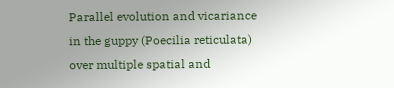Parallel evolution and vicariance in the guppy (Poecilia reticulata) over multiple spatial and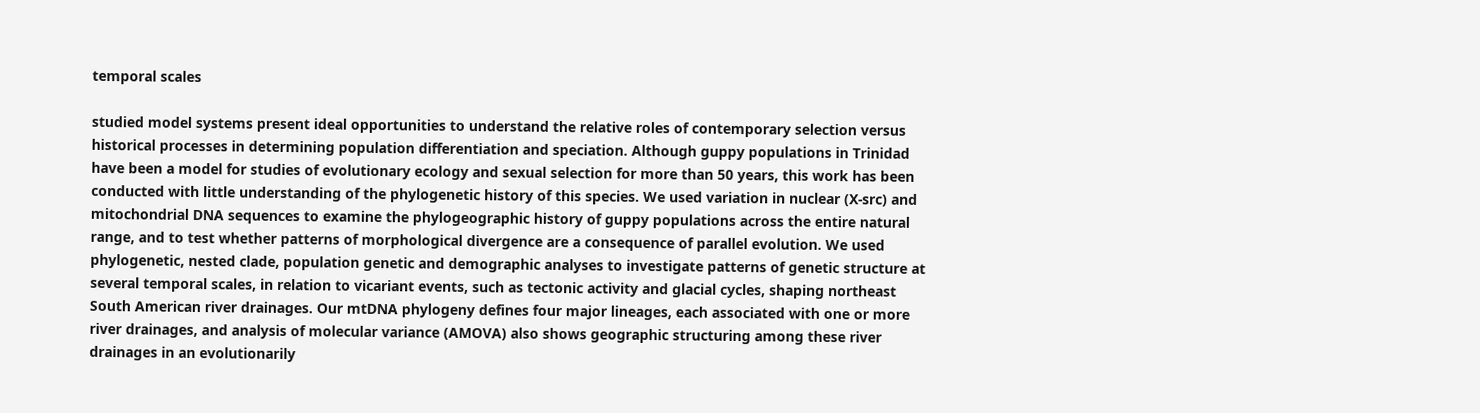temporal scales

studied model systems present ideal opportunities to understand the relative roles of contemporary selection versus historical processes in determining population differentiation and speciation. Although guppy populations in Trinidad have been a model for studies of evolutionary ecology and sexual selection for more than 50 years, this work has been conducted with little understanding of the phylogenetic history of this species. We used variation in nuclear (X-src) and mitochondrial DNA sequences to examine the phylogeographic history of guppy populations across the entire natural range, and to test whether patterns of morphological divergence are a consequence of parallel evolution. We used phylogenetic, nested clade, population genetic and demographic analyses to investigate patterns of genetic structure at several temporal scales, in relation to vicariant events, such as tectonic activity and glacial cycles, shaping northeast South American river drainages. Our mtDNA phylogeny defines four major lineages, each associated with one or more river drainages, and analysis of molecular variance (AMOVA) also shows geographic structuring among these river drainages in an evolutionarily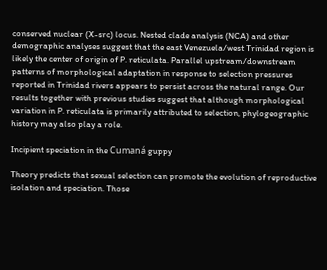conserved nuclear (X-src) locus. Nested clade analysis (NCA) and other demographic analyses suggest that the east Venezuela/west Trinidad region is likely the center of origin of P. reticulata. Parallel upstream/downstream patterns of morphological adaptation in response to selection pressures reported in Trinidad rivers appears to persist across the natural range. Our results together with previous studies suggest that although morphological variation in P. reticulata is primarily attributed to selection, phylogeographic history may also play a role.

Incipient speciation in the Cumaná guppy

Theory predicts that sexual selection can promote the evolution of reproductive isolation and speciation. Those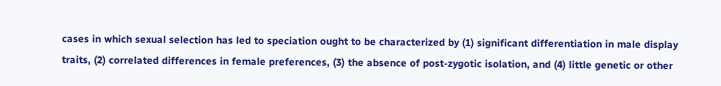cases in which sexual selection has led to speciation ought to be characterized by (1) significant differentiation in male display traits, (2) correlated differences in female preferences, (3) the absence of post-zygotic isolation, and (4) little genetic or other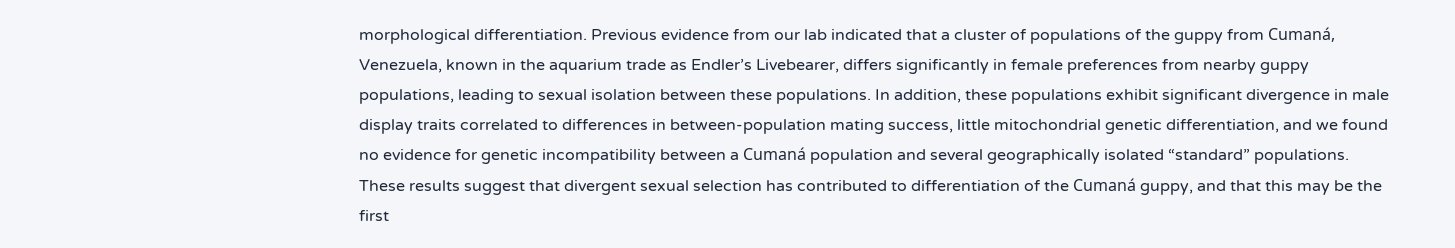morphological differentiation. Previous evidence from our lab indicated that a cluster of populations of the guppy from Cumaná, Venezuela, known in the aquarium trade as Endler’s Livebearer, differs significantly in female preferences from nearby guppy populations, leading to sexual isolation between these populations. In addition, these populations exhibit significant divergence in male display traits correlated to differences in between-population mating success, little mitochondrial genetic differentiation, and we found no evidence for genetic incompatibility between a Cumaná population and several geographically isolated “standard” populations. These results suggest that divergent sexual selection has contributed to differentiation of the Cumaná guppy, and that this may be the first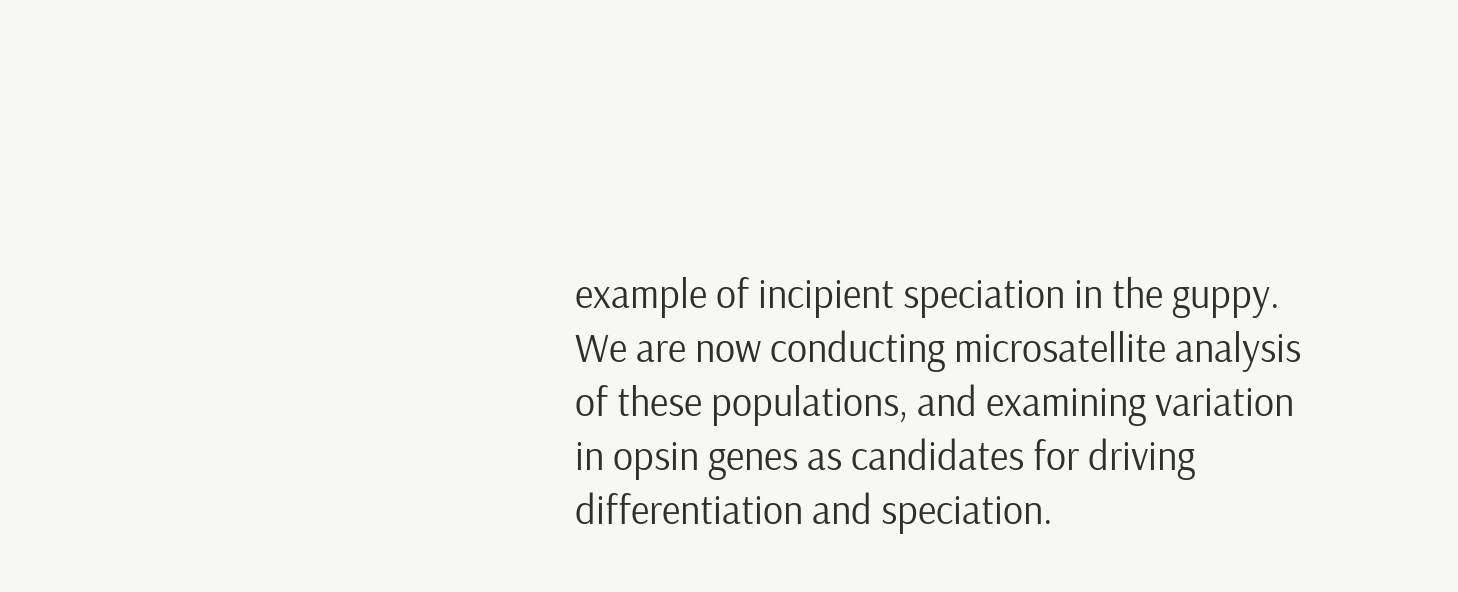example of incipient speciation in the guppy.  We are now conducting microsatellite analysis of these populations, and examining variation in opsin genes as candidates for driving differentiation and speciation.